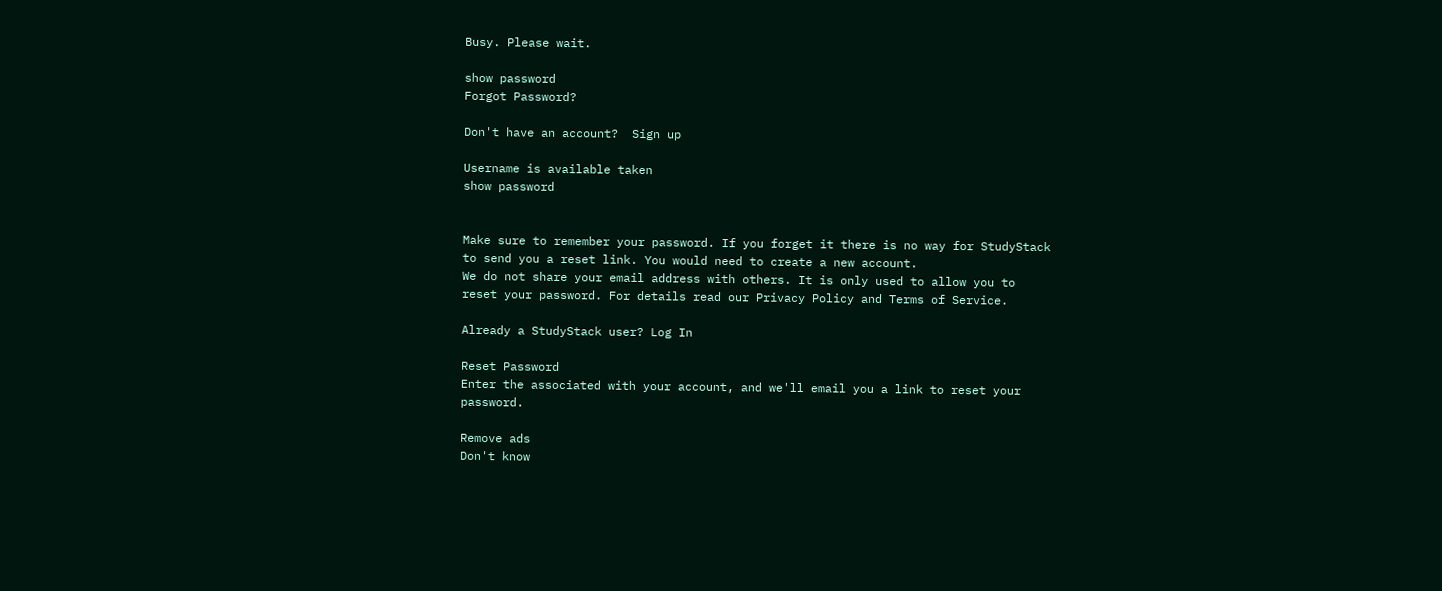Busy. Please wait.

show password
Forgot Password?

Don't have an account?  Sign up

Username is available taken
show password


Make sure to remember your password. If you forget it there is no way for StudyStack to send you a reset link. You would need to create a new account.
We do not share your email address with others. It is only used to allow you to reset your password. For details read our Privacy Policy and Terms of Service.

Already a StudyStack user? Log In

Reset Password
Enter the associated with your account, and we'll email you a link to reset your password.

Remove ads
Don't know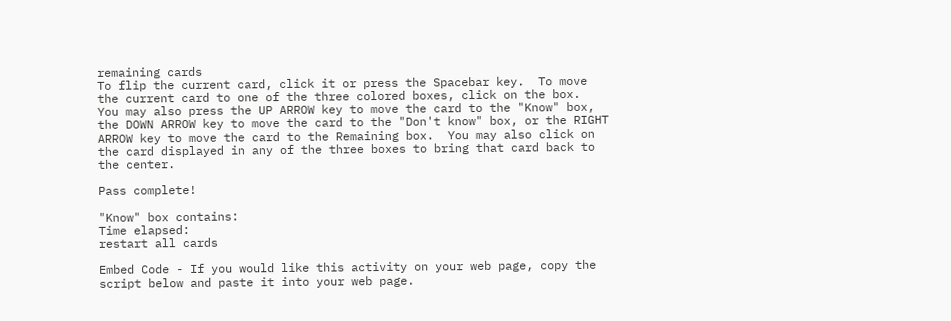remaining cards
To flip the current card, click it or press the Spacebar key.  To move the current card to one of the three colored boxes, click on the box.  You may also press the UP ARROW key to move the card to the "Know" box, the DOWN ARROW key to move the card to the "Don't know" box, or the RIGHT ARROW key to move the card to the Remaining box.  You may also click on the card displayed in any of the three boxes to bring that card back to the center.

Pass complete!

"Know" box contains:
Time elapsed:
restart all cards

Embed Code - If you would like this activity on your web page, copy the script below and paste it into your web page.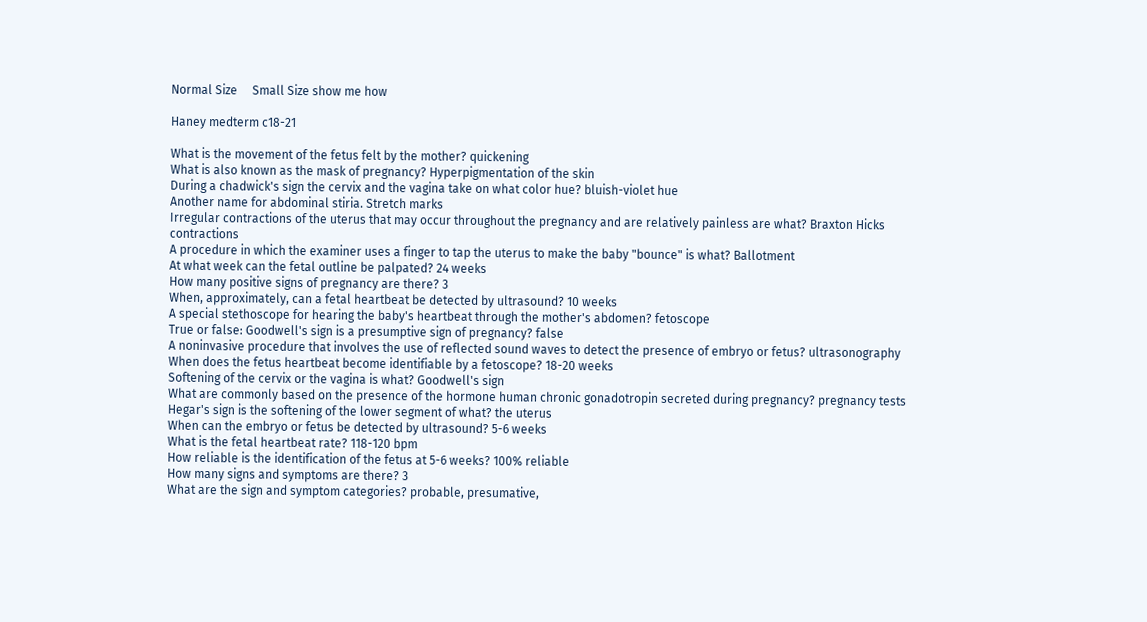Normal Size     Small Size show me how

Haney medterm c18-21

What is the movement of the fetus felt by the mother? quickening
What is also known as the mask of pregnancy? Hyperpigmentation of the skin
During a chadwick's sign the cervix and the vagina take on what color hue? bluish-violet hue
Another name for abdominal stiria. Stretch marks
Irregular contractions of the uterus that may occur throughout the pregnancy and are relatively painless are what? Braxton Hicks contractions
A procedure in which the examiner uses a finger to tap the uterus to make the baby "bounce" is what? Ballotment
At what week can the fetal outline be palpated? 24 weeks
How many positive signs of pregnancy are there? 3
When, approximately, can a fetal heartbeat be detected by ultrasound? 10 weeks
A special stethoscope for hearing the baby's heartbeat through the mother's abdomen? fetoscope
True or false: Goodwell's sign is a presumptive sign of pregnancy? false
A noninvasive procedure that involves the use of reflected sound waves to detect the presence of embryo or fetus? ultrasonography
When does the fetus heartbeat become identifiable by a fetoscope? 18-20 weeks
Softening of the cervix or the vagina is what? Goodwell's sign
What are commonly based on the presence of the hormone human chronic gonadotropin secreted during pregnancy? pregnancy tests
Hegar's sign is the softening of the lower segment of what? the uterus
When can the embryo or fetus be detected by ultrasound? 5-6 weeks
What is the fetal heartbeat rate? 118-120 bpm
How reliable is the identification of the fetus at 5-6 weeks? 100% reliable
How many signs and symptoms are there? 3
What are the sign and symptom categories? probable, presumative,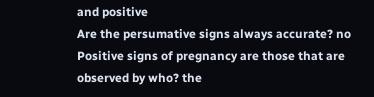and positive
Are the persumative signs always accurate? no
Positive signs of pregnancy are those that are observed by who? the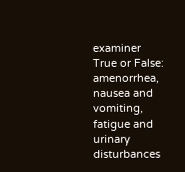examiner
True or False: amenorrhea, nausea and vomiting, fatigue and urinary disturbances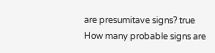are presumitave signs? true
How many probable signs are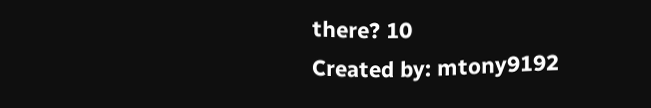there? 10
Created by: mtony9192